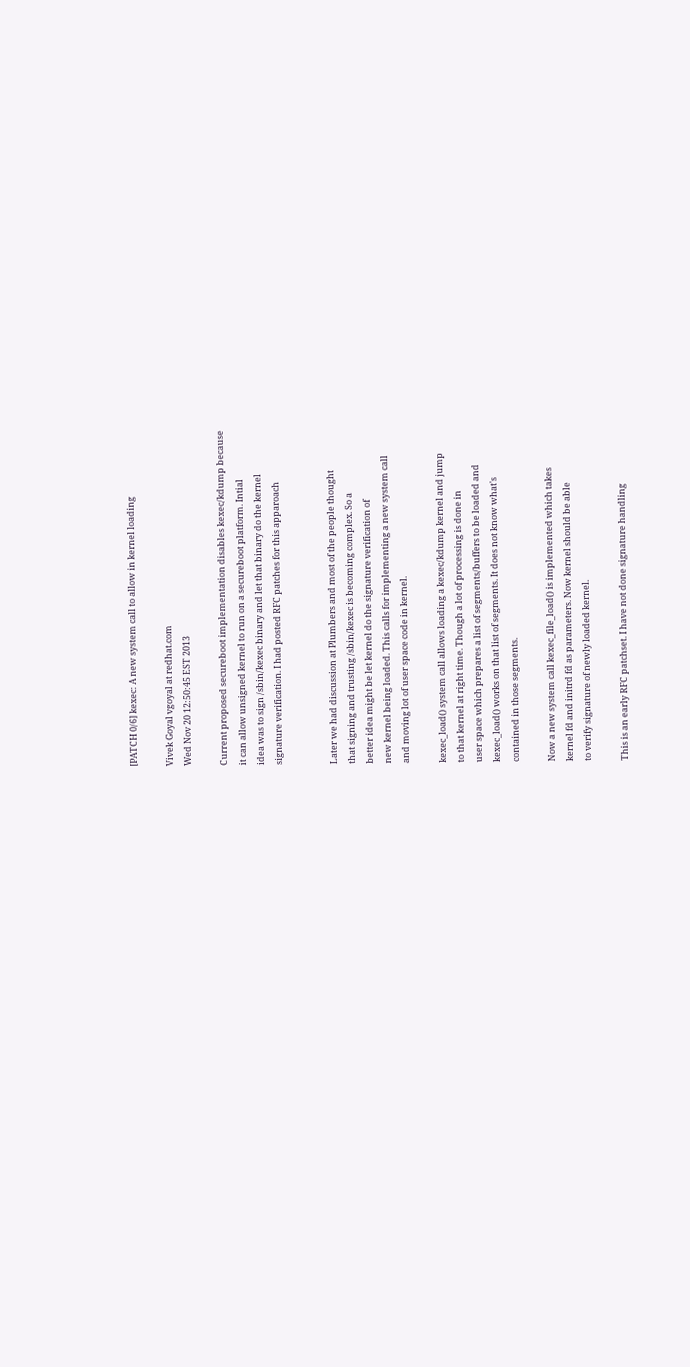[PATCH 0/6] kexec: A new system call to allow in kernel loading

Vivek Goyal vgoyal at redhat.com
Wed Nov 20 12:50:45 EST 2013

Current proposed secureboot implementation disables kexec/kdump because
it can allow unsigned kernel to run on a secureboot platform. Intial
idea was to sign /sbin/kexec binary and let that binary do the kernel
signature verification. I had posted RFC patches for this apparoach


Later we had discussion at Plumbers and most of the people thought
that signing and trusting /sbin/kexec is becoming complex. So a
better idea might be let kernel do the signature verification of
new kernel being loaded. This calls for implementing a new system call
and moving lot of user space code in kernel.

kexec_load() system call allows loading a kexec/kdump kernel and jump
to that kernel at right time. Though a lot of processing is done in
user space which prepares a list of segments/buffers to be loaded and
kexec_load() works on that list of segments. It does not know what's
contained in those segments.

Now a new system call kexec_file_load() is implemented which takes
kernel fd and initrd fd as parameters. Now kernel should be able
to verify signature of newly loaded kernel.

This is an early RFC patchset. I have not done signature handling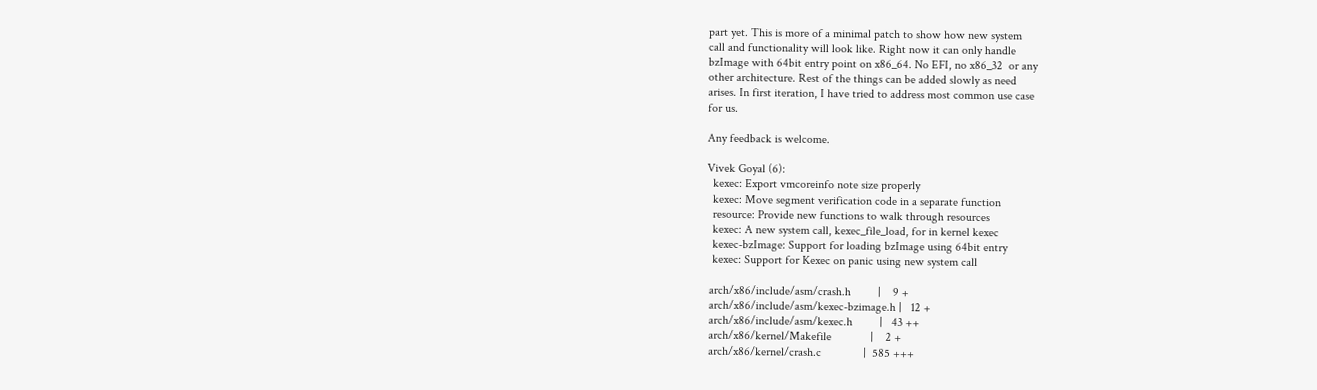part yet. This is more of a minimal patch to show how new system
call and functionality will look like. Right now it can only handle
bzImage with 64bit entry point on x86_64. No EFI, no x86_32  or any
other architecture. Rest of the things can be added slowly as need
arises. In first iteration, I have tried to address most common use case
for us.

Any feedback is welcome.

Vivek Goyal (6):
  kexec: Export vmcoreinfo note size properly
  kexec: Move segment verification code in a separate function
  resource: Provide new functions to walk through resources
  kexec: A new system call, kexec_file_load, for in kernel kexec
  kexec-bzImage: Support for loading bzImage using 64bit entry
  kexec: Support for Kexec on panic using new system call

 arch/x86/include/asm/crash.h         |    9 +
 arch/x86/include/asm/kexec-bzimage.h |   12 +
 arch/x86/include/asm/kexec.h         |   43 ++
 arch/x86/kernel/Makefile             |    2 +
 arch/x86/kernel/crash.c              |  585 +++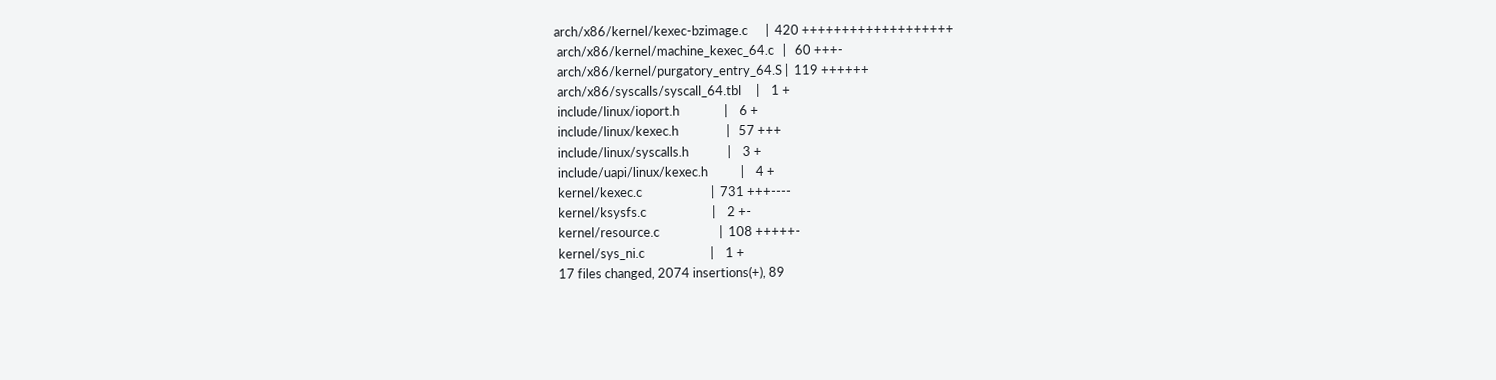arch/x86/kernel/kexec-bzimage.c      |  420 +++++++++++++++++++
 arch/x86/kernel/machine_kexec_64.c   |   60 +++-
 arch/x86/kernel/purgatory_entry_64.S |  119 ++++++
 arch/x86/syscalls/syscall_64.tbl     |    1 +
 include/linux/ioport.h               |    6 +
 include/linux/kexec.h                |   57 +++
 include/linux/syscalls.h             |    3 +
 include/uapi/linux/kexec.h           |    4 +
 kernel/kexec.c                       |  731 +++----
 kernel/ksysfs.c                      |    2 +-
 kernel/resource.c                    |  108 +++++-
 kernel/sys_ni.c                      |    1 +
 17 files changed, 2074 insertions(+), 89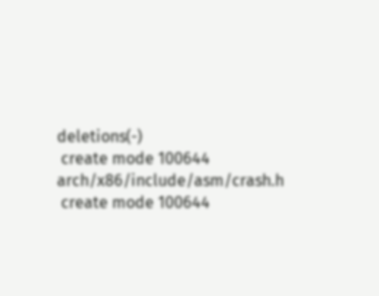deletions(-)
 create mode 100644 arch/x86/include/asm/crash.h
 create mode 100644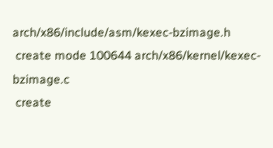arch/x86/include/asm/kexec-bzimage.h
 create mode 100644 arch/x86/kernel/kexec-bzimage.c
 create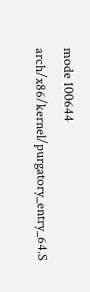mode 100644 arch/x86/kernel/purgatory_entry_64.S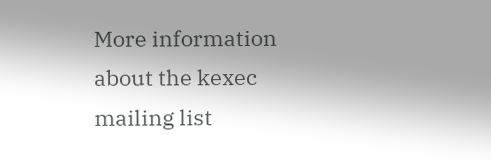More information about the kexec mailing list